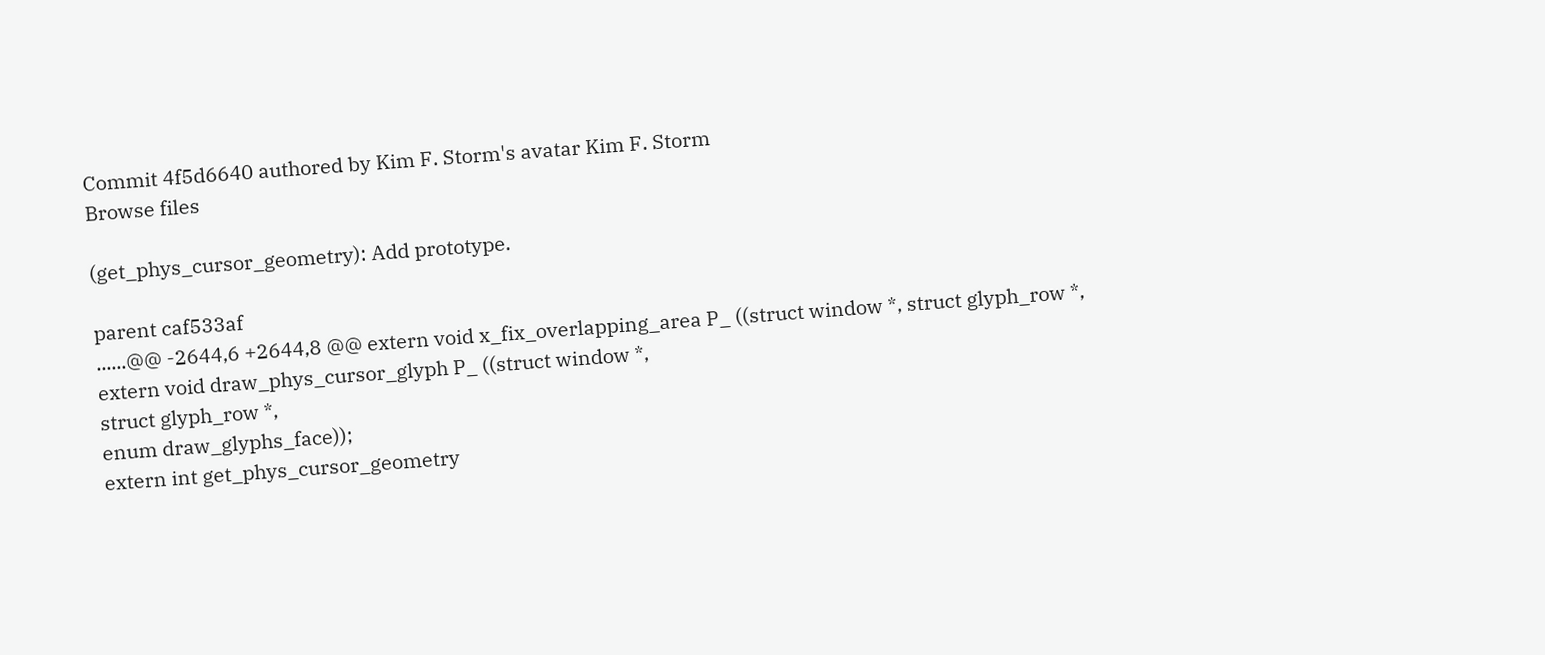Commit 4f5d6640 authored by Kim F. Storm's avatar Kim F. Storm
Browse files

(get_phys_cursor_geometry): Add prototype.

parent caf533af
......@@ -2644,6 +2644,8 @@ extern void x_fix_overlapping_area P_ ((struct window *, struct glyph_row *,
extern void draw_phys_cursor_glyph P_ ((struct window *,
struct glyph_row *,
enum draw_glyphs_face));
extern int get_phys_cursor_geometry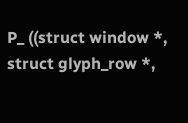P_ ((struct window *, struct glyph_row *,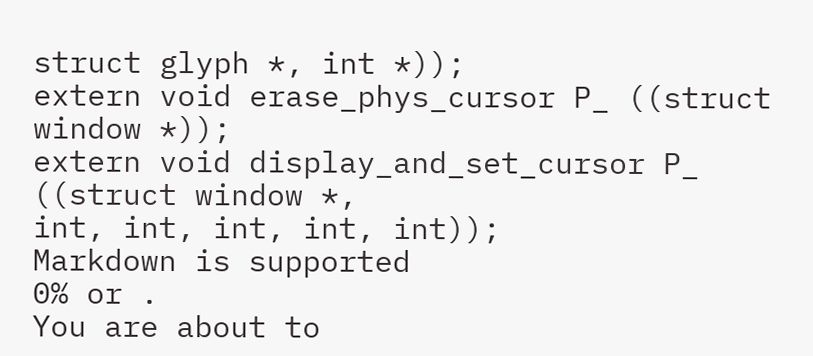struct glyph *, int *));
extern void erase_phys_cursor P_ ((struct window *));
extern void display_and_set_cursor P_ ((struct window *,
int, int, int, int, int));
Markdown is supported
0% or .
You are about to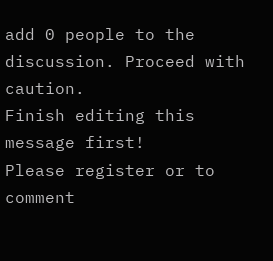add 0 people to the discussion. Proceed with caution.
Finish editing this message first!
Please register or to comment